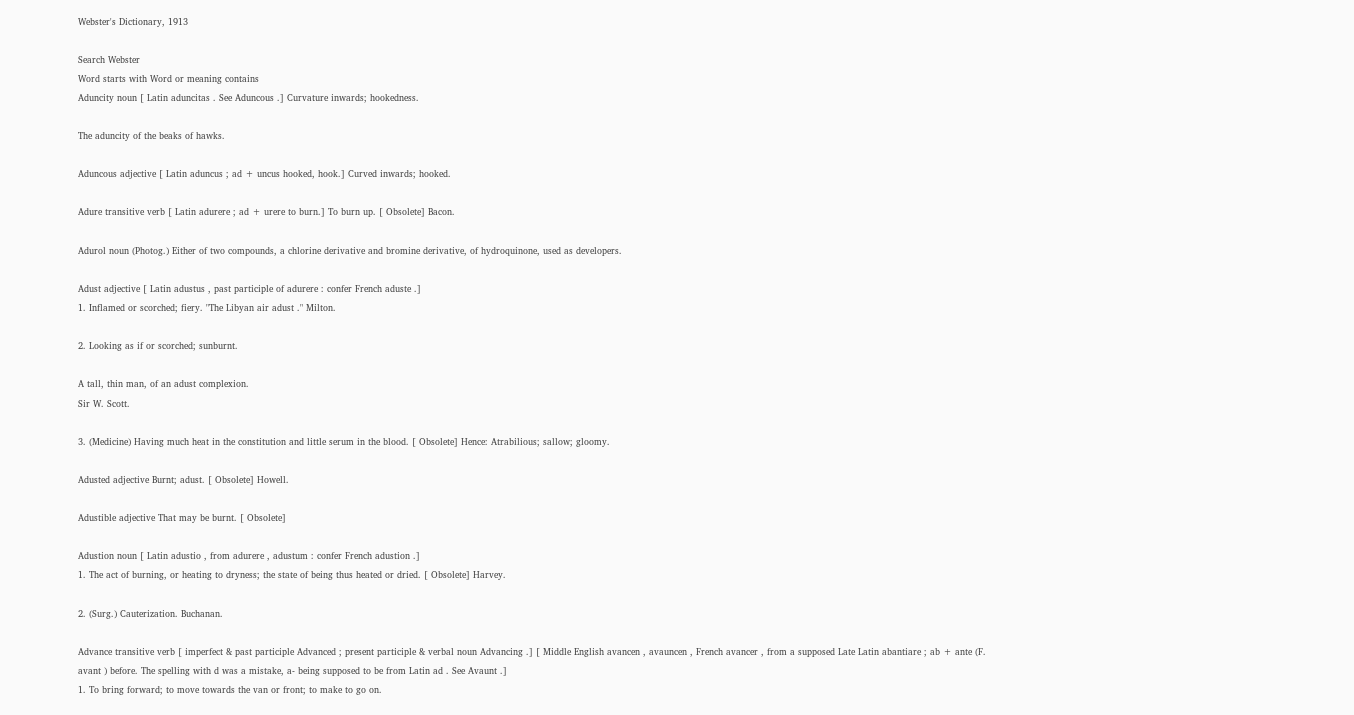Webster's Dictionary, 1913

Search Webster
Word starts with Word or meaning contains
Aduncity noun [ Latin aduncitas . See Aduncous .] Curvature inwards; hookedness.

The aduncity of the beaks of hawks.

Aduncous adjective [ Latin aduncus ; ad + uncus hooked, hook.] Curved inwards; hooked.

Adure transitive verb [ Latin adurere ; ad + urere to burn.] To burn up. [ Obsolete] Bacon.

Adurol noun (Photog.) Either of two compounds, a chlorine derivative and bromine derivative, of hydroquinone, used as developers.

Adust adjective [ Latin adustus , past participle of adurere : confer French aduste .]
1. Inflamed or scorched; fiery. "The Libyan air adust ." Milton.

2. Looking as if or scorched; sunburnt.

A tall, thin man, of an adust complexion.
Sir W. Scott.

3. (Medicine) Having much heat in the constitution and little serum in the blood. [ Obsolete] Hence: Atrabilious; sallow; gloomy.

Adusted adjective Burnt; adust. [ Obsolete] Howell.

Adustible adjective That may be burnt. [ Obsolete]

Adustion noun [ Latin adustio , from adurere , adustum : confer French adustion .]
1. The act of burning, or heating to dryness; the state of being thus heated or dried. [ Obsolete] Harvey.

2. (Surg.) Cauterization. Buchanan.

Advance transitive verb [ imperfect & past participle Advanced ; present participle & verbal noun Advancing .] [ Middle English avancen , avauncen , French avancer , from a supposed Late Latin abantiare ; ab + ante (F. avant ) before. The spelling with d was a mistake, a- being supposed to be from Latin ad . See Avaunt .]
1. To bring forward; to move towards the van or front; to make to go on.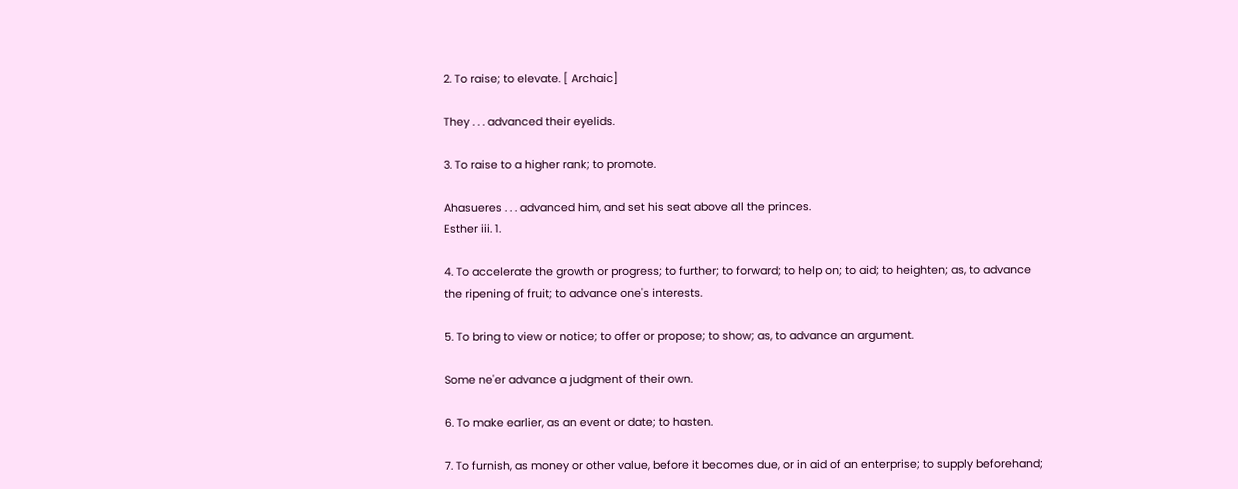2. To raise; to elevate. [ Archaic]

They . . . advanced their eyelids.

3. To raise to a higher rank; to promote.

Ahasueres . . . advanced him, and set his seat above all the princes.
Esther iii. 1.

4. To accelerate the growth or progress; to further; to forward; to help on; to aid; to heighten; as, to advance the ripening of fruit; to advance one's interests.

5. To bring to view or notice; to offer or propose; to show; as, to advance an argument.

Some ne'er advance a judgment of their own.

6. To make earlier, as an event or date; to hasten.

7. To furnish, as money or other value, before it becomes due, or in aid of an enterprise; to supply beforehand;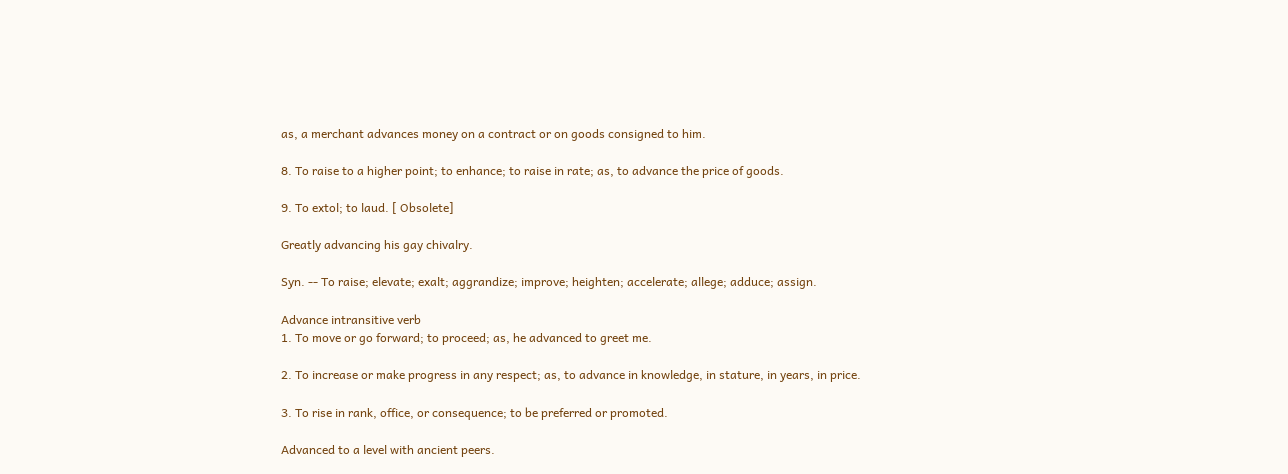as, a merchant advances money on a contract or on goods consigned to him.

8. To raise to a higher point; to enhance; to raise in rate; as, to advance the price of goods.

9. To extol; to laud. [ Obsolete]

Greatly advancing his gay chivalry.

Syn. -- To raise; elevate; exalt; aggrandize; improve; heighten; accelerate; allege; adduce; assign.

Advance intransitive verb
1. To move or go forward; to proceed; as, he advanced to greet me.

2. To increase or make progress in any respect; as, to advance in knowledge, in stature, in years, in price.

3. To rise in rank, office, or consequence; to be preferred or promoted.

Advanced to a level with ancient peers.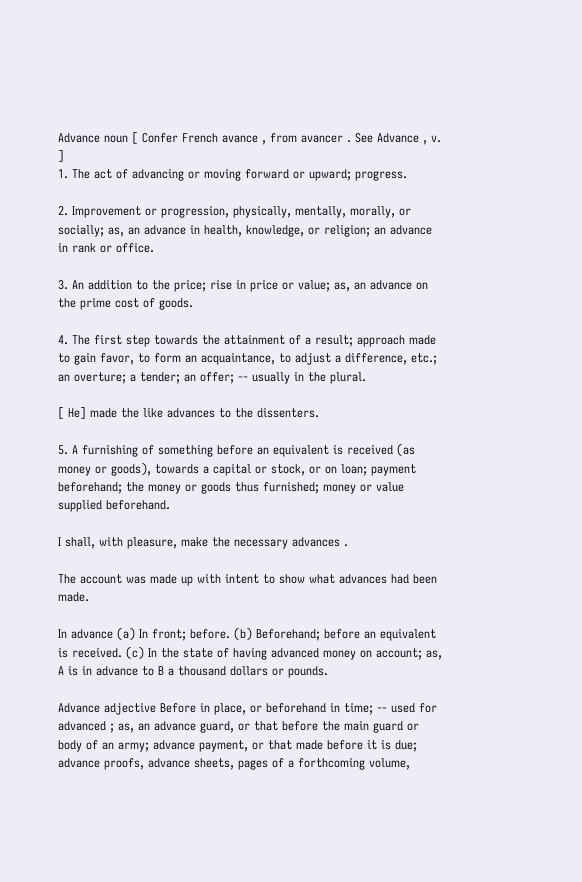Advance noun [ Confer French avance , from avancer . See Advance , v. ]
1. The act of advancing or moving forward or upward; progress.

2. Improvement or progression, physically, mentally, morally, or socially; as, an advance in health, knowledge, or religion; an advance in rank or office.

3. An addition to the price; rise in price or value; as, an advance on the prime cost of goods.

4. The first step towards the attainment of a result; approach made to gain favor, to form an acquaintance, to adjust a difference, etc.; an overture; a tender; an offer; -- usually in the plural.

[ He] made the like advances to the dissenters.

5. A furnishing of something before an equivalent is received (as money or goods), towards a capital or stock, or on loan; payment beforehand; the money or goods thus furnished; money or value supplied beforehand.

I shall, with pleasure, make the necessary advances .

The account was made up with intent to show what advances had been made.

In advance (a) In front; before. (b) Beforehand; before an equivalent is received. (c) In the state of having advanced money on account; as, A is in advance to B a thousand dollars or pounds.

Advance adjective Before in place, or beforehand in time; -- used for advanced ; as, an advance guard, or that before the main guard or body of an army; advance payment, or that made before it is due; advance proofs, advance sheets, pages of a forthcoming volume,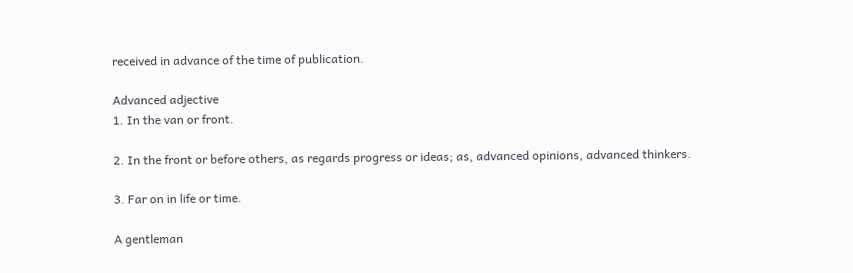received in advance of the time of publication.

Advanced adjective
1. In the van or front.

2. In the front or before others, as regards progress or ideas; as, advanced opinions, advanced thinkers.

3. Far on in life or time.

A gentleman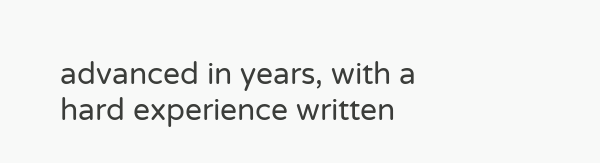advanced in years, with a hard experience written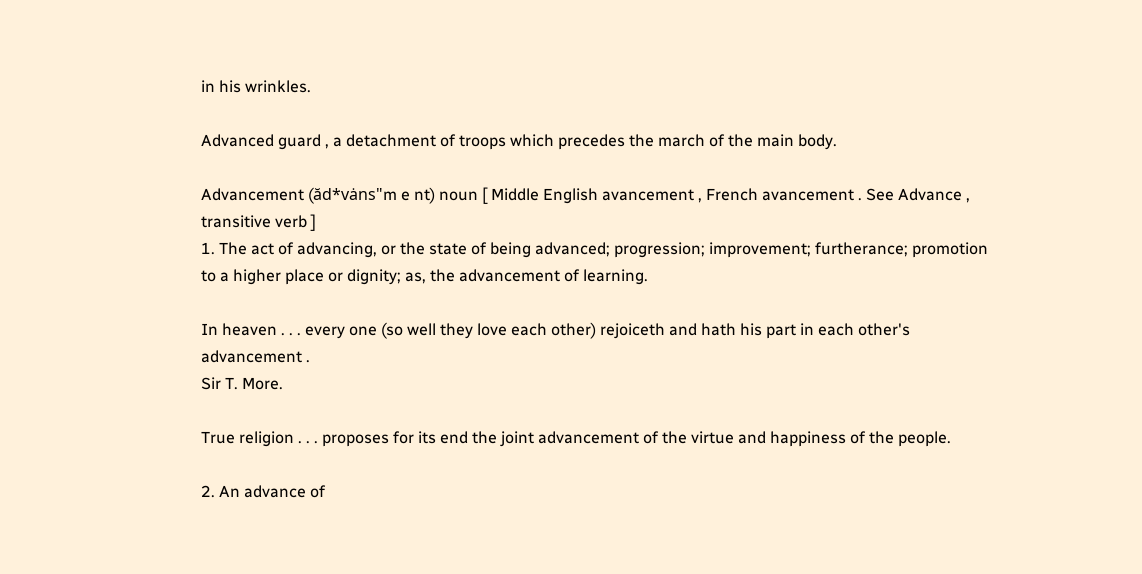in his wrinkles.

Advanced guard , a detachment of troops which precedes the march of the main body.

Advancement (ăd*vȧns"m e nt) noun [ Middle English avancement , French avancement . See Advance , transitive verb ]
1. The act of advancing, or the state of being advanced; progression; improvement; furtherance; promotion to a higher place or dignity; as, the advancement of learning.

In heaven . . . every one (so well they love each other) rejoiceth and hath his part in each other's advancement .
Sir T. More.

True religion . . . proposes for its end the joint advancement of the virtue and happiness of the people.

2. An advance of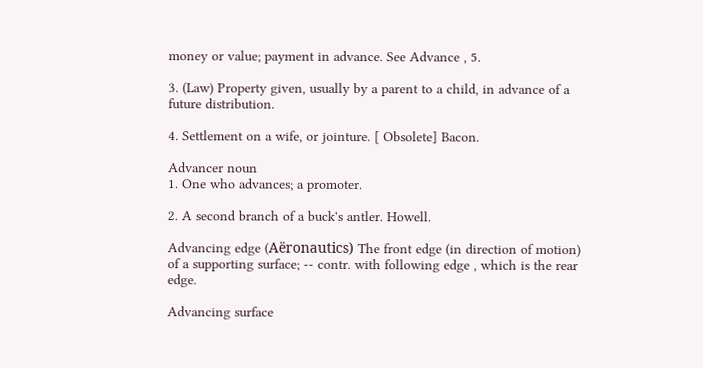money or value; payment in advance. See Advance , 5.

3. (Law) Property given, usually by a parent to a child, in advance of a future distribution.

4. Settlement on a wife, or jointure. [ Obsolete] Bacon.

Advancer noun
1. One who advances; a promoter.

2. A second branch of a buck's antler. Howell.

Advancing edge (Aëronautics) The front edge (in direction of motion) of a supporting surface; -- contr. with following edge , which is the rear edge.

Advancing surface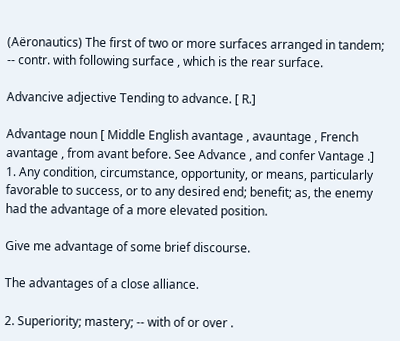(Aëronautics) The first of two or more surfaces arranged in tandem; -- contr. with following surface , which is the rear surface.

Advancive adjective Tending to advance. [ R.]

Advantage noun [ Middle English avantage , avauntage , French avantage , from avant before. See Advance , and confer Vantage .]
1. Any condition, circumstance, opportunity, or means, particularly favorable to success, or to any desired end; benefit; as, the enemy had the advantage of a more elevated position.

Give me advantage of some brief discourse.

The advantages of a close alliance.

2. Superiority; mastery; -- with of or over .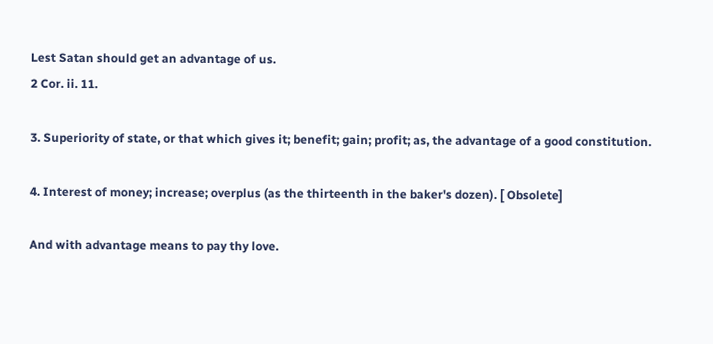Lest Satan should get an advantage of us.
2 Cor. ii. 11.

3. Superiority of state, or that which gives it; benefit; gain; profit; as, the advantage of a good constitution.

4. Interest of money; increase; overplus (as the thirteenth in the baker's dozen). [ Obsolete]

And with advantage means to pay thy love.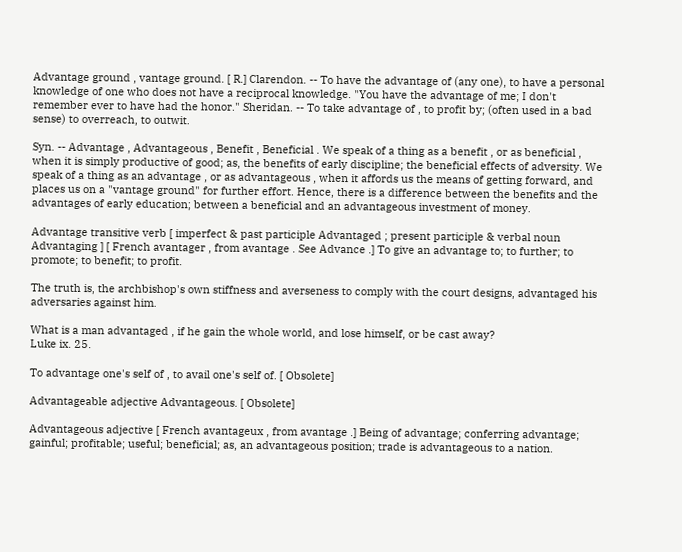Advantage ground , vantage ground. [ R.] Clarendon. -- To have the advantage of (any one), to have a personal knowledge of one who does not have a reciprocal knowledge. "You have the advantage of me; I don't remember ever to have had the honor." Sheridan. -- To take advantage of , to profit by; (often used in a bad sense) to overreach, to outwit.

Syn. -- Advantage , Advantageous , Benefit , Beneficial . We speak of a thing as a benefit , or as beneficial , when it is simply productive of good; as, the benefits of early discipline; the beneficial effects of adversity. We speak of a thing as an advantage , or as advantageous , when it affords us the means of getting forward, and places us on a "vantage ground" for further effort. Hence, there is a difference between the benefits and the advantages of early education; between a beneficial and an advantageous investment of money.

Advantage transitive verb [ imperfect & past participle Advantaged ; present participle & verbal noun Advantaging ] [ French avantager , from avantage . See Advance .] To give an advantage to; to further; to promote; to benefit; to profit.

The truth is, the archbishop's own stiffness and averseness to comply with the court designs, advantaged his adversaries against him.

What is a man advantaged , if he gain the whole world, and lose himself, or be cast away?
Luke ix. 25.

To advantage one's self of , to avail one's self of. [ Obsolete]

Advantageable adjective Advantageous. [ Obsolete]

Advantageous adjective [ French avantageux , from avantage .] Being of advantage; conferring advantage; gainful; profitable; useful; beneficial; as, an advantageous position; trade is advantageous to a nation.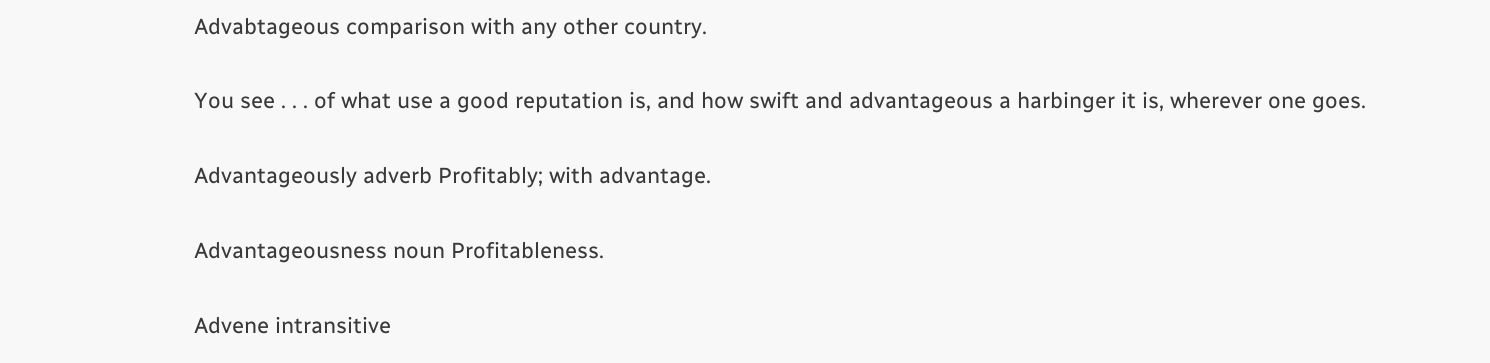Advabtageous comparison with any other country.

You see . . . of what use a good reputation is, and how swift and advantageous a harbinger it is, wherever one goes.

Advantageously adverb Profitably; with advantage.

Advantageousness noun Profitableness.

Advene intransitive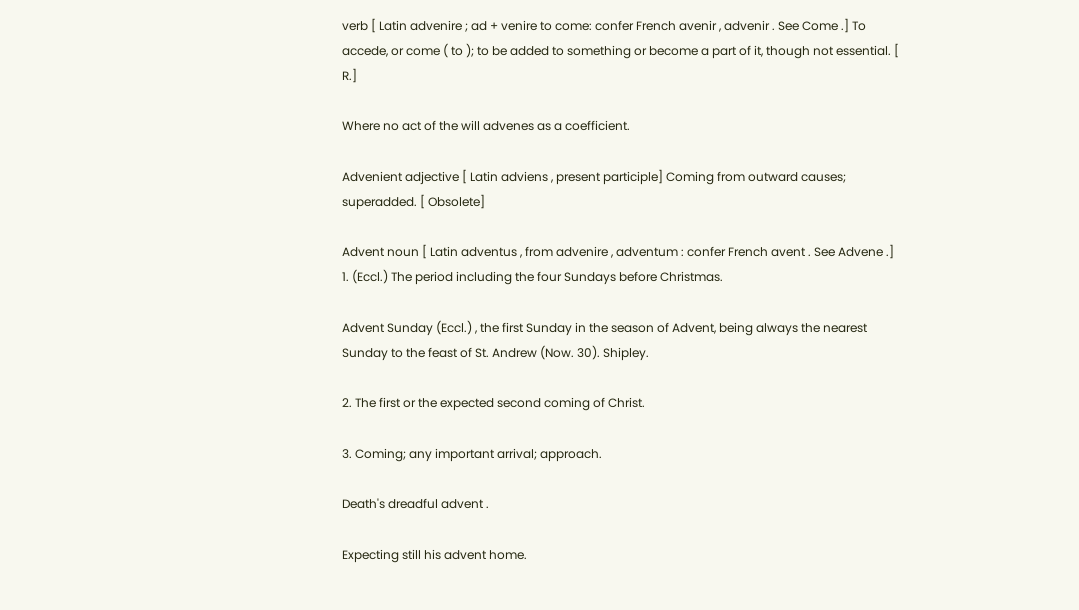verb [ Latin advenire ; ad + venire to come: confer French avenir , advenir . See Come .] To accede, or come ( to ); to be added to something or become a part of it, though not essential. [ R.]

Where no act of the will advenes as a coefficient.

Advenient adjective [ Latin adviens , present participle] Coming from outward causes; superadded. [ Obsolete]

Advent noun [ Latin adventus , from advenire , adventum : confer French avent . See Advene .]
1. (Eccl.) The period including the four Sundays before Christmas.

Advent Sunday (Eccl.) , the first Sunday in the season of Advent, being always the nearest Sunday to the feast of St. Andrew (Now. 30). Shipley.

2. The first or the expected second coming of Christ.

3. Coming; any important arrival; approach.

Death's dreadful advent .

Expecting still his advent home.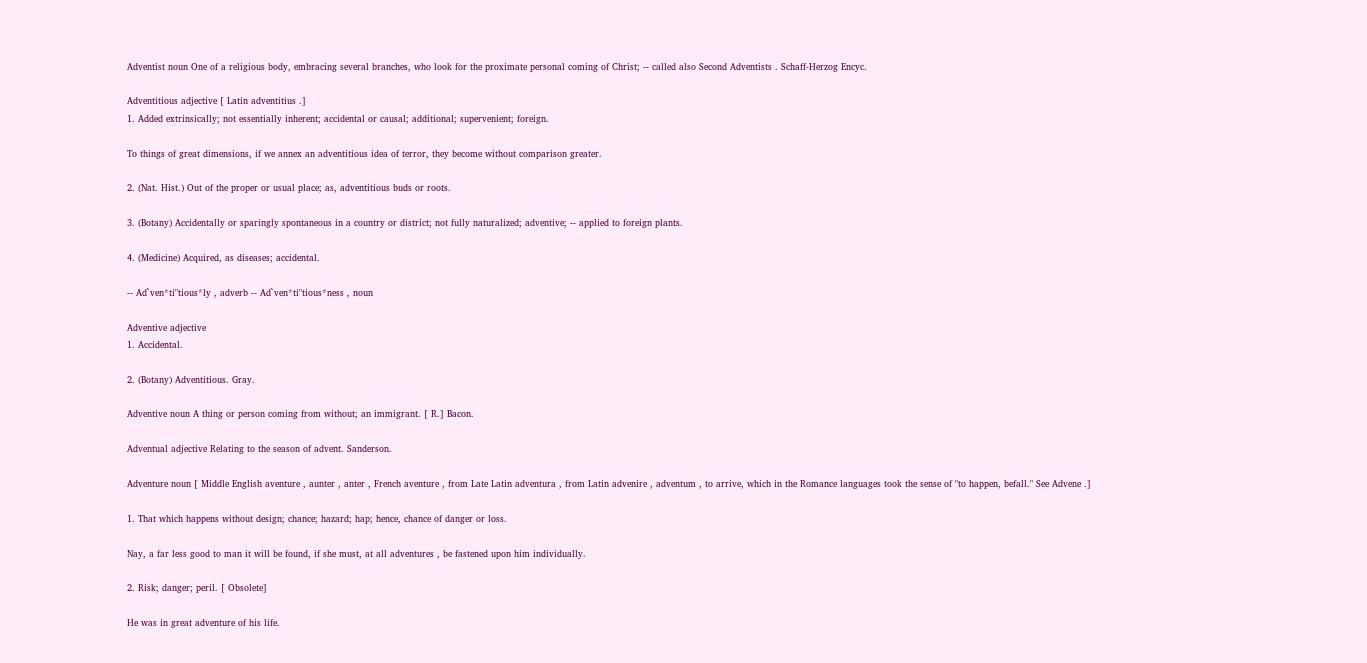Adventist noun One of a religious body, embracing several branches, who look for the proximate personal coming of Christ; -- called also Second Adventists . Schaff-Herzog Encyc.

Adventitious adjective [ Latin adventitius .]
1. Added extrinsically; not essentially inherent; accidental or causal; additional; supervenient; foreign.

To things of great dimensions, if we annex an adventitious idea of terror, they become without comparison greater.

2. (Nat. Hist.) Out of the proper or usual place; as, adventitious buds or roots.

3. (Botany) Accidentally or sparingly spontaneous in a country or district; not fully naturalized; adventive; -- applied to foreign plants.

4. (Medicine) Acquired, as diseases; accidental.

-- Ad`ven*ti"tious*ly , adverb -- Ad`ven*ti"tious*ness , noun

Adventive adjective
1. Accidental.

2. (Botany) Adventitious. Gray.

Adventive noun A thing or person coming from without; an immigrant. [ R.] Bacon.

Adventual adjective Relating to the season of advent. Sanderson.

Adventure noun [ Middle English aventure , aunter , anter , French aventure , from Late Latin adventura , from Latin advenire , adventum , to arrive, which in the Romance languages took the sense of "to happen, befall." See Advene .]

1. That which happens without design; chance; hazard; hap; hence, chance of danger or loss.

Nay, a far less good to man it will be found, if she must, at all adventures , be fastened upon him individually.

2. Risk; danger; peril. [ Obsolete]

He was in great adventure of his life.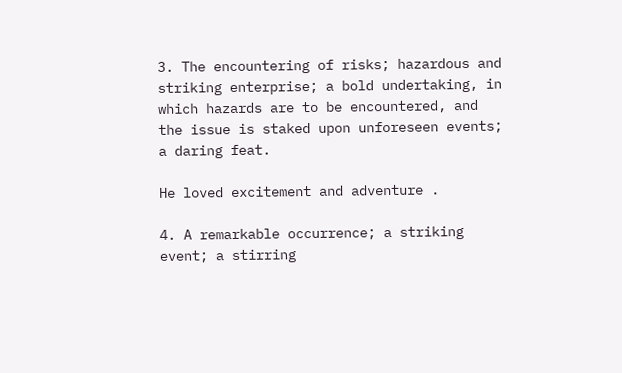3. The encountering of risks; hazardous and striking enterprise; a bold undertaking, in which hazards are to be encountered, and the issue is staked upon unforeseen events; a daring feat.

He loved excitement and adventure .

4. A remarkable occurrence; a striking event; a stirring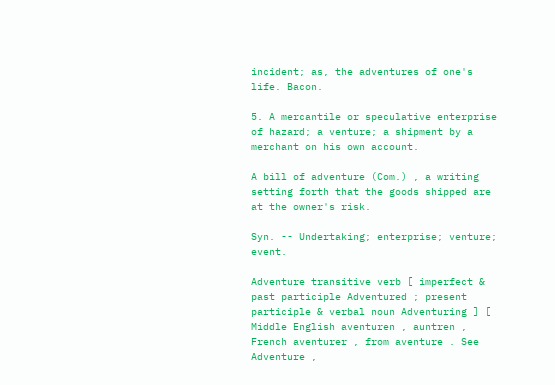incident; as, the adventures of one's life. Bacon.

5. A mercantile or speculative enterprise of hazard; a venture; a shipment by a merchant on his own account.

A bill of adventure (Com.) , a writing setting forth that the goods shipped are at the owner's risk.

Syn. -- Undertaking; enterprise; venture; event.

Adventure transitive verb [ imperfect & past participle Adventured ; present participle & verbal noun Adventuring ] [ Middle English aventuren , auntren , French aventurer , from aventure . See Adventure ,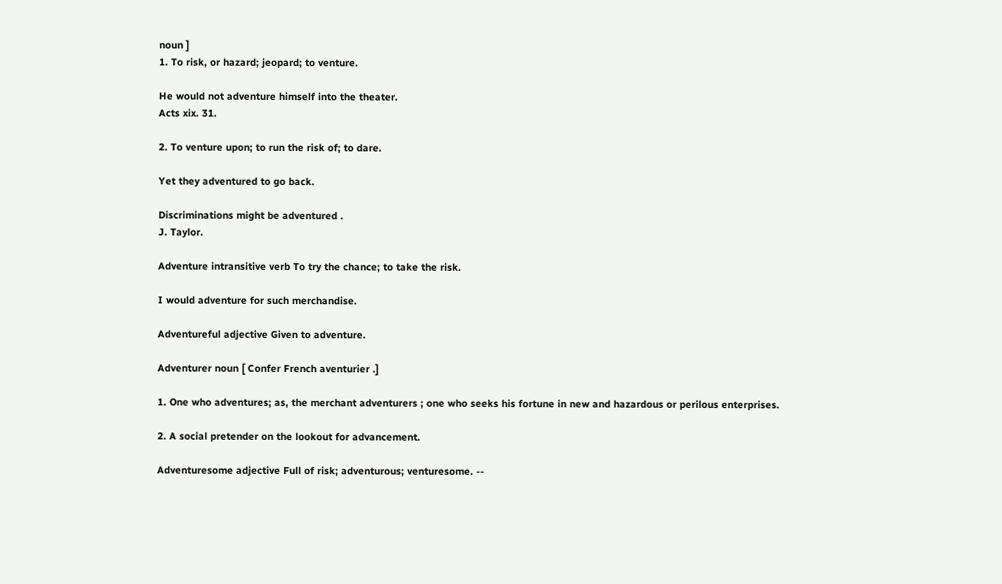noun ]
1. To risk, or hazard; jeopard; to venture.

He would not adventure himself into the theater.
Acts xix. 31.

2. To venture upon; to run the risk of; to dare.

Yet they adventured to go back.

Discriminations might be adventured .
J. Taylor.

Adventure intransitive verb To try the chance; to take the risk.

I would adventure for such merchandise.

Adventureful adjective Given to adventure.

Adventurer noun [ Confer French aventurier .]

1. One who adventures; as, the merchant adventurers ; one who seeks his fortune in new and hazardous or perilous enterprises.

2. A social pretender on the lookout for advancement.

Adventuresome adjective Full of risk; adventurous; venturesome. --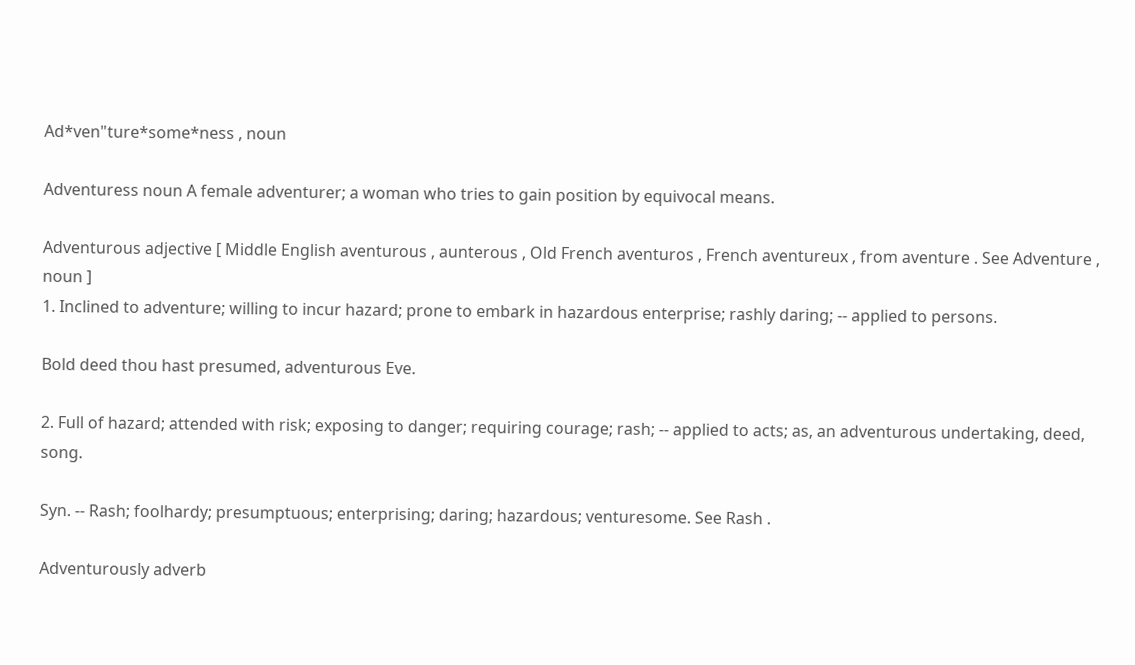Ad*ven"ture*some*ness , noun

Adventuress noun A female adventurer; a woman who tries to gain position by equivocal means.

Adventurous adjective [ Middle English aventurous , aunterous , Old French aventuros , French aventureux , from aventure . See Adventure , noun ]
1. Inclined to adventure; willing to incur hazard; prone to embark in hazardous enterprise; rashly daring; -- applied to persons.

Bold deed thou hast presumed, adventurous Eve.

2. Full of hazard; attended with risk; exposing to danger; requiring courage; rash; -- applied to acts; as, an adventurous undertaking, deed, song.

Syn. -- Rash; foolhardy; presumptuous; enterprising; daring; hazardous; venturesome. See Rash .

Adventurously adverb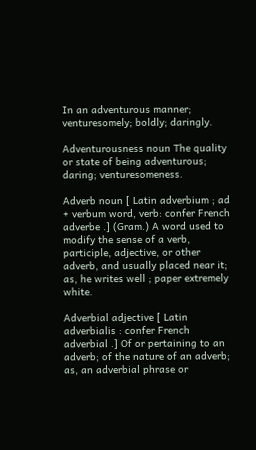In an adventurous manner; venturesomely; boldly; daringly.

Adventurousness noun The quality or state of being adventurous; daring; venturesomeness.

Adverb noun [ Latin adverbium ; ad + verbum word, verb: confer French adverbe .] (Gram.) A word used to modify the sense of a verb, participle, adjective, or other adverb, and usually placed near it; as, he writes well ; paper extremely white.

Adverbial adjective [ Latin adverbialis : confer French adverbial .] Of or pertaining to an adverb; of the nature of an adverb; as, an adverbial phrase or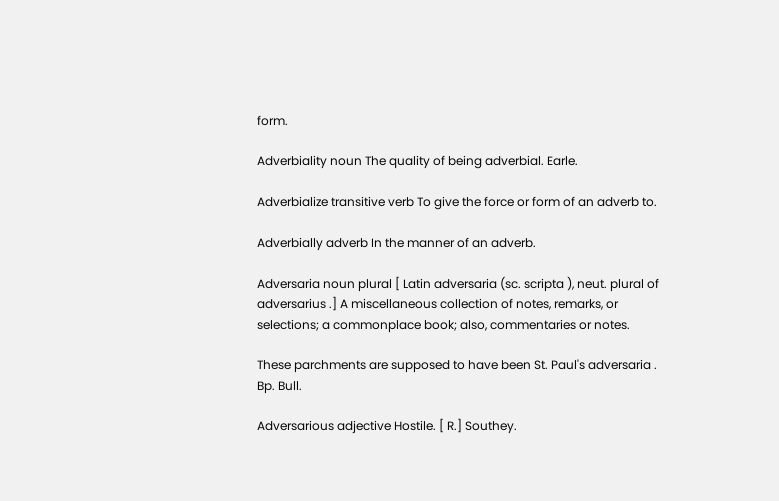form.

Adverbiality noun The quality of being adverbial. Earle.

Adverbialize transitive verb To give the force or form of an adverb to.

Adverbially adverb In the manner of an adverb.

Adversaria noun plural [ Latin adversaria (sc. scripta ), neut. plural of adversarius .] A miscellaneous collection of notes, remarks, or selections; a commonplace book; also, commentaries or notes.

These parchments are supposed to have been St. Paul's adversaria .
Bp. Bull.

Adversarious adjective Hostile. [ R.] Southey.